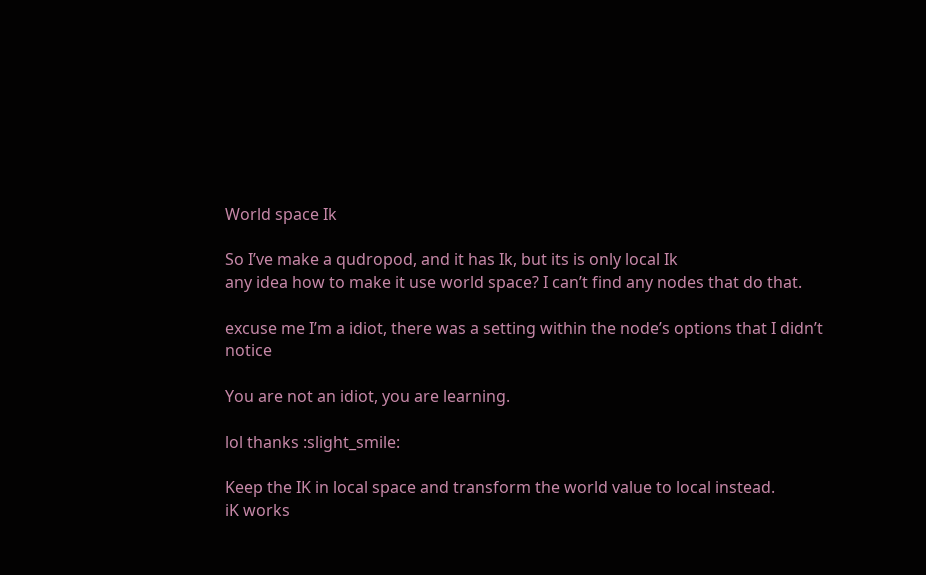World space Ik

So I’ve make a qudropod, and it has Ik, but its is only local Ik
any idea how to make it use world space? I can’t find any nodes that do that.

excuse me I’m a idiot, there was a setting within the node’s options that I didn’t notice

You are not an idiot, you are learning.

lol thanks :slight_smile:

Keep the IK in local space and transform the world value to local instead.
iK works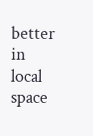better in local space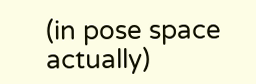(in pose space actually)